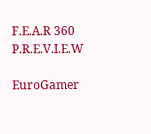F.E.A.R 360 P.R.E.V.I.E.W

EuroGamer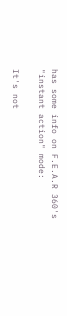has some info on F.E.A.R 360's "instant action" mode:

It's not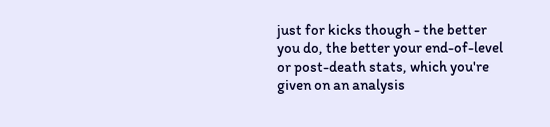just for kicks though - the better you do, the better your end-of-level or post-death stats, which you're given on an analysis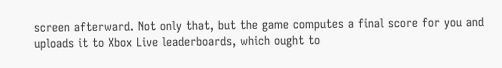screen afterward. Not only that, but the game computes a final score for you and uploads it to Xbox Live leaderboards, which ought to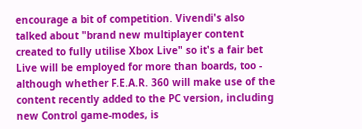encourage a bit of competition. Vivendi's also talked about "brand new multiplayer content created to fully utilise Xbox Live" so it's a fair bet Live will be employed for more than boards, too - although whether F.E.A.R. 360 will make use of the content recently added to the PC version, including new Control game-modes, is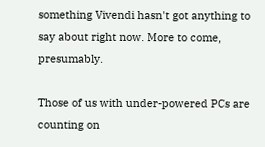something Vivendi hasn't got anything to say about right now. More to come, presumably.

Those of us with under-powered PCs are counting on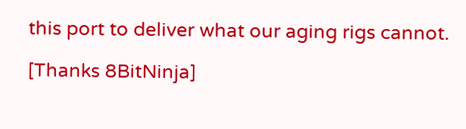this port to deliver what our aging rigs cannot.

[Thanks 8BitNinja]